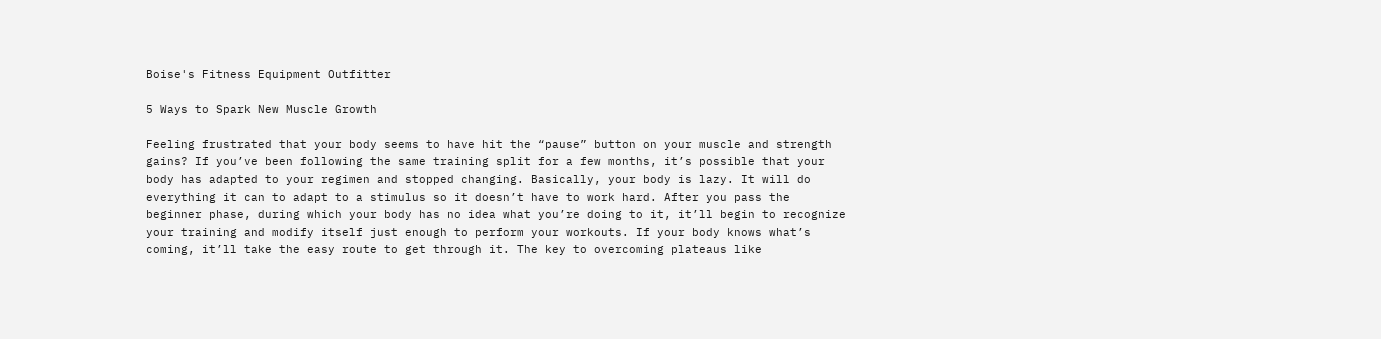Boise's Fitness Equipment Outfitter

5 Ways to Spark New Muscle Growth

Feeling frustrated that your body seems to have hit the “pause” button on your muscle and strength gains? If you’ve been following the same training split for a few months, it’s possible that your body has adapted to your regimen and stopped changing. Basically, your body is lazy. It will do everything it can to adapt to a stimulus so it doesn’t have to work hard. After you pass the beginner phase, during which your body has no idea what you’re doing to it, it’ll begin to recognize your training and modify itself just enough to perform your workouts. If your body knows what’s coming, it’ll take the easy route to get through it. The key to overcoming plateaus like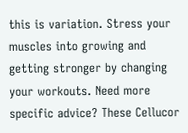this is variation. Stress your muscles into growing and getting stronger by changing your workouts. Need more specific advice? These Cellucor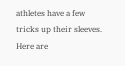athletes have a few tricks up their sleeves. Here are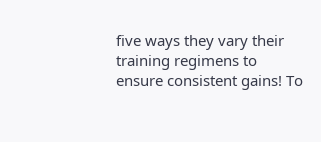five ways they vary their training regimens to ensure consistent gains! To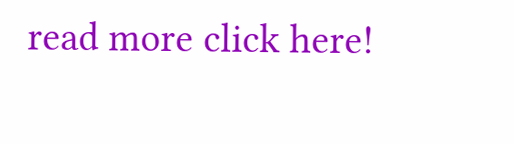read more click here!